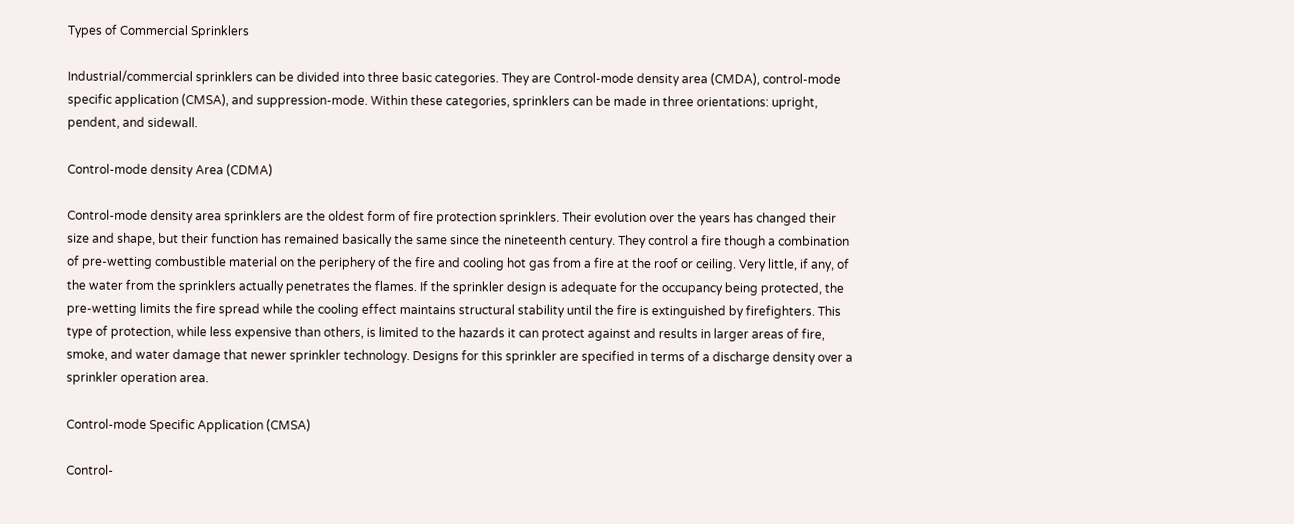Types of Commercial Sprinklers

Industrial/commercial sprinklers can be divided into three basic categories. They are Control-mode density area (CMDA), control-mode specific application (CMSA), and suppression-mode. Within these categories, sprinklers can be made in three orientations: upright, pendent, and sidewall.

Control-mode density Area (CDMA)

Control-mode density area sprinklers are the oldest form of fire protection sprinklers. Their evolution over the years has changed their size and shape, but their function has remained basically the same since the nineteenth century. They control a fire though a combination of pre-wetting combustible material on the periphery of the fire and cooling hot gas from a fire at the roof or ceiling. Very little, if any, of the water from the sprinklers actually penetrates the flames. If the sprinkler design is adequate for the occupancy being protected, the pre-wetting limits the fire spread while the cooling effect maintains structural stability until the fire is extinguished by firefighters. This type of protection, while less expensive than others, is limited to the hazards it can protect against and results in larger areas of fire, smoke, and water damage that newer sprinkler technology. Designs for this sprinkler are specified in terms of a discharge density over a sprinkler operation area.

Control-mode Specific Application (CMSA)

Control-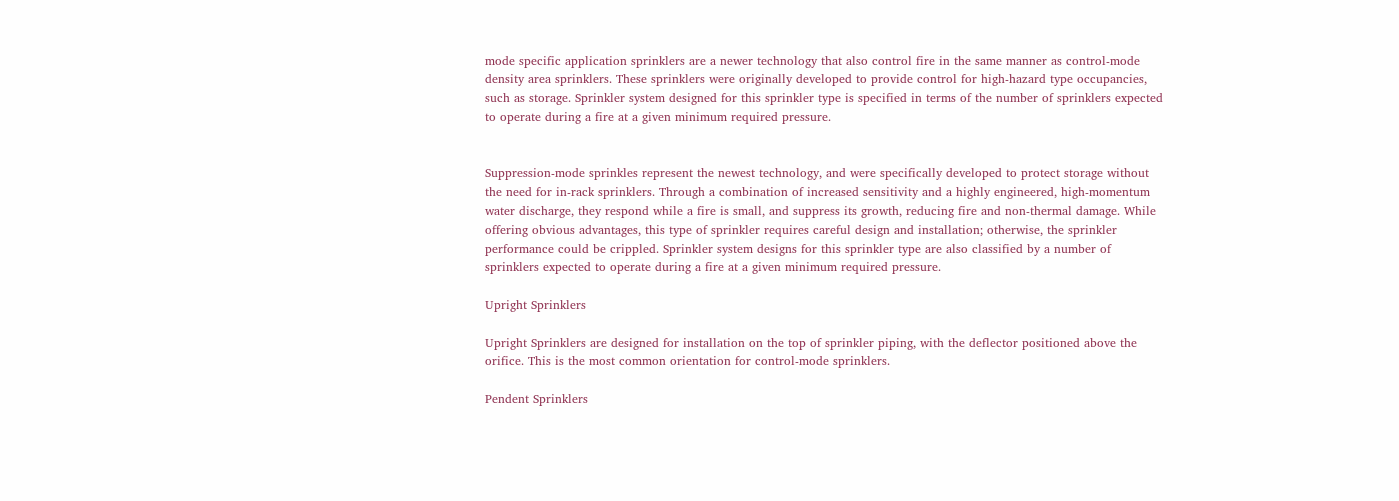mode specific application sprinklers are a newer technology that also control fire in the same manner as control-mode density area sprinklers. These sprinklers were originally developed to provide control for high-hazard type occupancies, such as storage. Sprinkler system designed for this sprinkler type is specified in terms of the number of sprinklers expected to operate during a fire at a given minimum required pressure.


Suppression-mode sprinkles represent the newest technology, and were specifically developed to protect storage without the need for in-rack sprinklers. Through a combination of increased sensitivity and a highly engineered, high-momentum water discharge, they respond while a fire is small, and suppress its growth, reducing fire and non-thermal damage. While offering obvious advantages, this type of sprinkler requires careful design and installation; otherwise, the sprinkler performance could be crippled. Sprinkler system designs for this sprinkler type are also classified by a number of sprinklers expected to operate during a fire at a given minimum required pressure.

Upright Sprinklers

Upright Sprinklers are designed for installation on the top of sprinkler piping, with the deflector positioned above the orifice. This is the most common orientation for control-mode sprinklers.

Pendent Sprinklers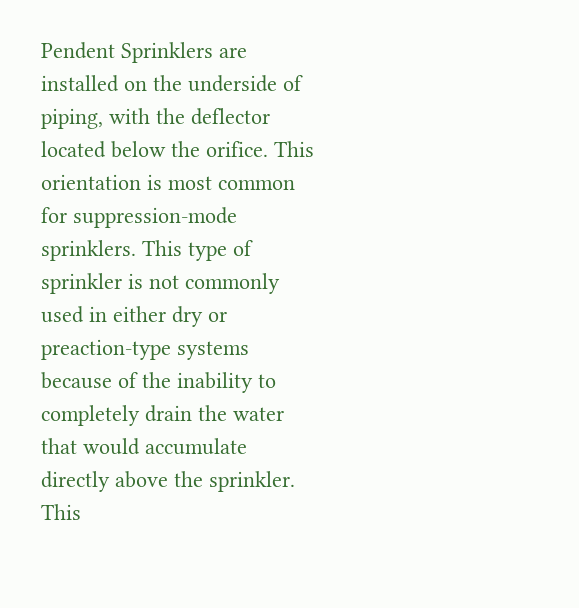Pendent Sprinklers are installed on the underside of piping, with the deflector located below the orifice. This orientation is most common for suppression-mode sprinklers. This type of sprinkler is not commonly used in either dry or preaction-type systems because of the inability to completely drain the water that would accumulate directly above the sprinkler. This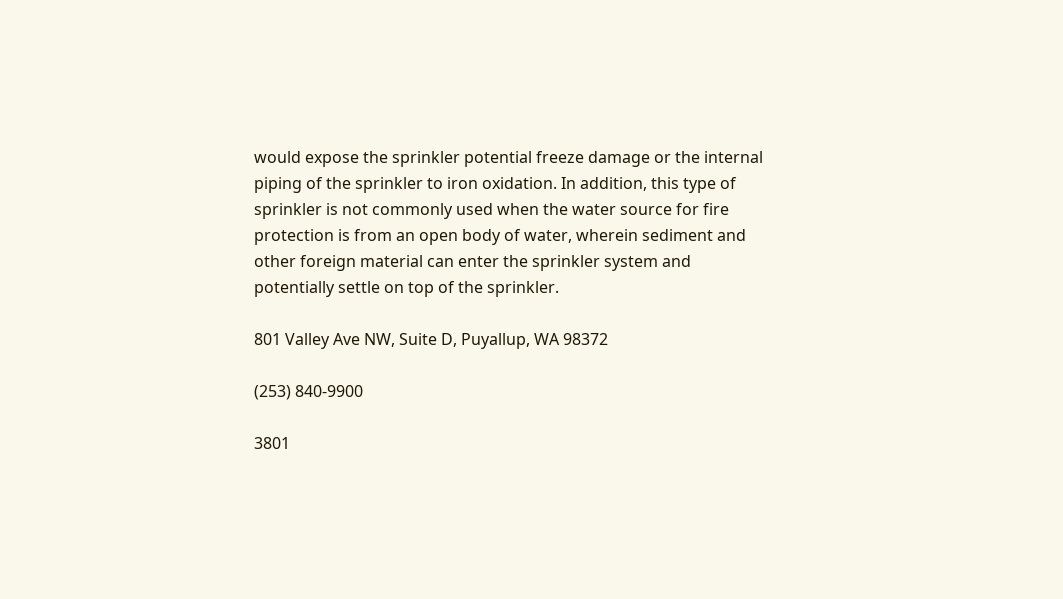would expose the sprinkler potential freeze damage or the internal piping of the sprinkler to iron oxidation. In addition, this type of sprinkler is not commonly used when the water source for fire protection is from an open body of water, wherein sediment and other foreign material can enter the sprinkler system and potentially settle on top of the sprinkler.

801 Valley Ave NW, Suite D, Puyallup, WA 98372

(253) 840-9900

3801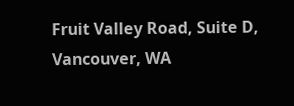Fruit Valley Road, Suite D, Vancouver, WA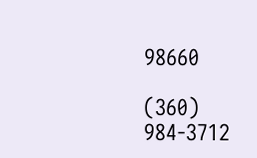98660

(360) 984-3712